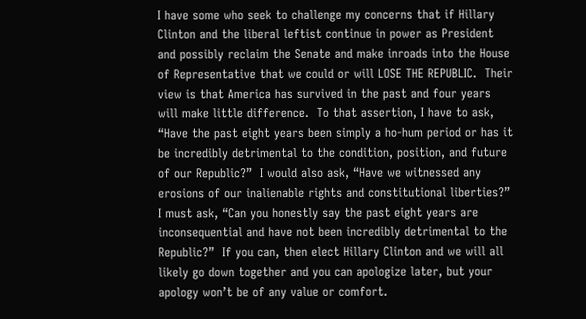I have some who seek to challenge my concerns that if Hillary Clinton and the liberal leftist continue in power as President and possibly reclaim the Senate and make inroads into the House of Representative that we could or will LOSE THE REPUBLIC.  Their view is that America has survived in the past and four years will make little difference.  To that assertion, I have to ask, “Have the past eight years been simply a ho-hum period or has it be incredibly detrimental to the condition, position, and future of our Republic?”  I would also ask, “Have we witnessed any erosions of our inalienable rights and constitutional liberties?”  I must ask, “Can you honestly say the past eight years are inconsequential and have not been incredibly detrimental to the Republic?”  If you can, then elect Hillary Clinton and we will all likely go down together and you can apologize later, but your apology won’t be of any value or comfort.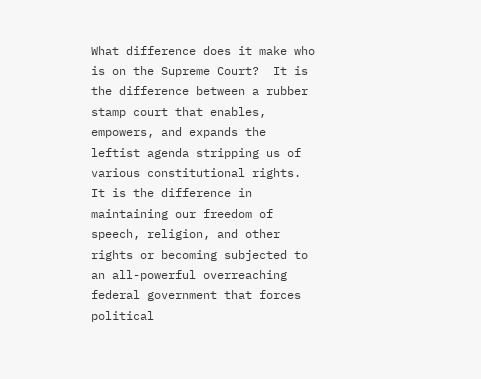What difference does it make who is on the Supreme Court?  It is the difference between a rubber stamp court that enables, empowers, and expands the leftist agenda stripping us of various constitutional rights.  It is the difference in maintaining our freedom of speech, religion, and other rights or becoming subjected to an all-powerful overreaching federal government that forces political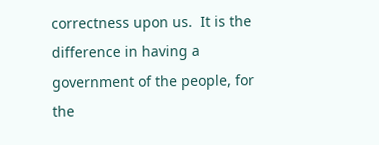correctness upon us.  It is the difference in having a government of the people, for the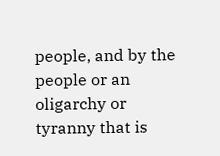people, and by the people or an oligarchy or tyranny that is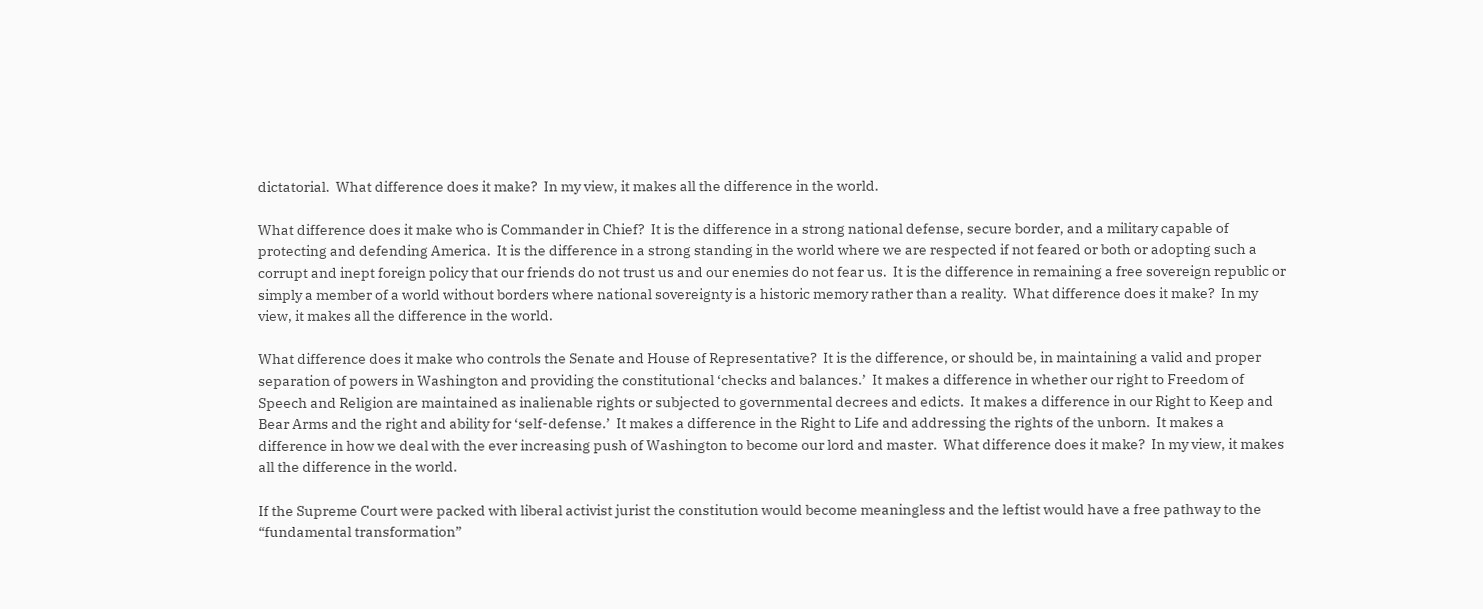dictatorial.  What difference does it make?  In my view, it makes all the difference in the world.

What difference does it make who is Commander in Chief?  It is the difference in a strong national defense, secure border, and a military capable of protecting and defending America.  It is the difference in a strong standing in the world where we are respected if not feared or both or adopting such a corrupt and inept foreign policy that our friends do not trust us and our enemies do not fear us.  It is the difference in remaining a free sovereign republic or simply a member of a world without borders where national sovereignty is a historic memory rather than a reality.  What difference does it make?  In my view, it makes all the difference in the world.

What difference does it make who controls the Senate and House of Representative?  It is the difference, or should be, in maintaining a valid and proper separation of powers in Washington and providing the constitutional ‘checks and balances.’  It makes a difference in whether our right to Freedom of Speech and Religion are maintained as inalienable rights or subjected to governmental decrees and edicts.  It makes a difference in our Right to Keep and Bear Arms and the right and ability for ‘self-defense.’  It makes a difference in the Right to Life and addressing the rights of the unborn.  It makes a difference in how we deal with the ever increasing push of Washington to become our lord and master.  What difference does it make?  In my view, it makes all the difference in the world.

If the Supreme Court were packed with liberal activist jurist the constitution would become meaningless and the leftist would have a free pathway to the “fundamental transformation”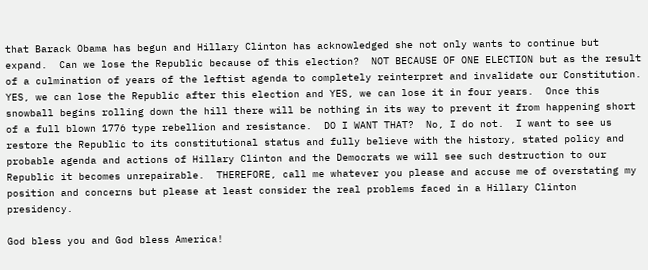that Barack Obama has begun and Hillary Clinton has acknowledged she not only wants to continue but expand.  Can we lose the Republic because of this election?  NOT BECAUSE OF ONE ELECTION but as the result of a culmination of years of the leftist agenda to completely reinterpret and invalidate our Constitution.  YES, we can lose the Republic after this election and YES, we can lose it in four years.  Once this snowball begins rolling down the hill there will be nothing in its way to prevent it from happening short of a full blown 1776 type rebellion and resistance.  DO I WANT THAT?  No, I do not.  I want to see us restore the Republic to its constitutional status and fully believe with the history, stated policy and probable agenda and actions of Hillary Clinton and the Democrats we will see such destruction to our Republic it becomes unrepairable.  THEREFORE, call me whatever you please and accuse me of overstating my position and concerns but please at least consider the real problems faced in a Hillary Clinton presidency.

God bless you and God bless America!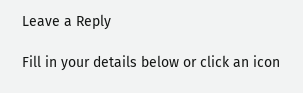Leave a Reply

Fill in your details below or click an icon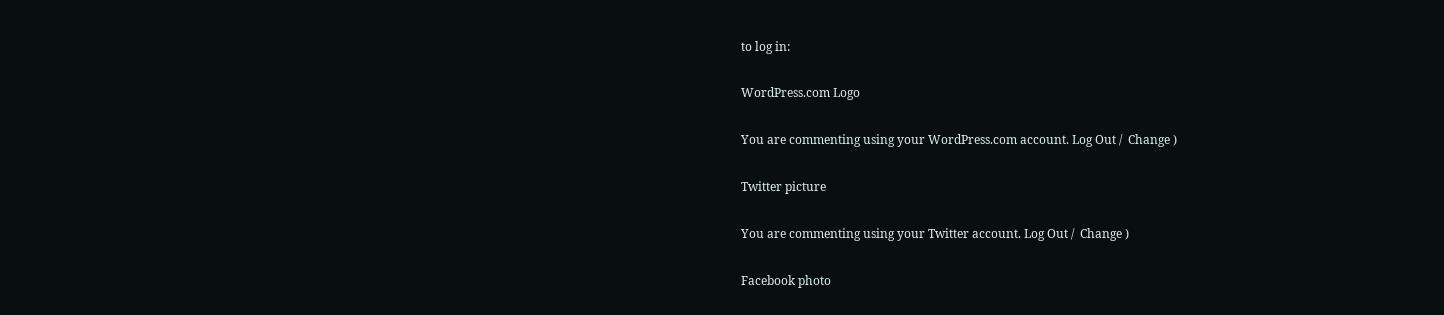to log in:

WordPress.com Logo

You are commenting using your WordPress.com account. Log Out /  Change )

Twitter picture

You are commenting using your Twitter account. Log Out /  Change )

Facebook photo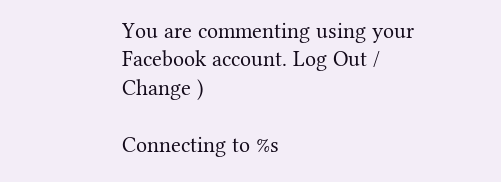You are commenting using your Facebook account. Log Out /  Change )

Connecting to %s